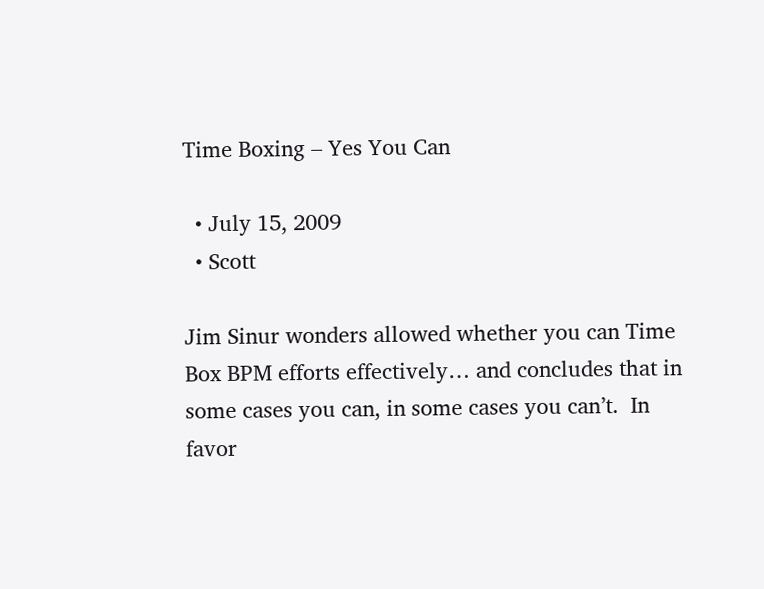Time Boxing – Yes You Can

  • July 15, 2009
  • Scott

Jim Sinur wonders allowed whether you can Time Box BPM efforts effectively… and concludes that in some cases you can, in some cases you can’t.  In favor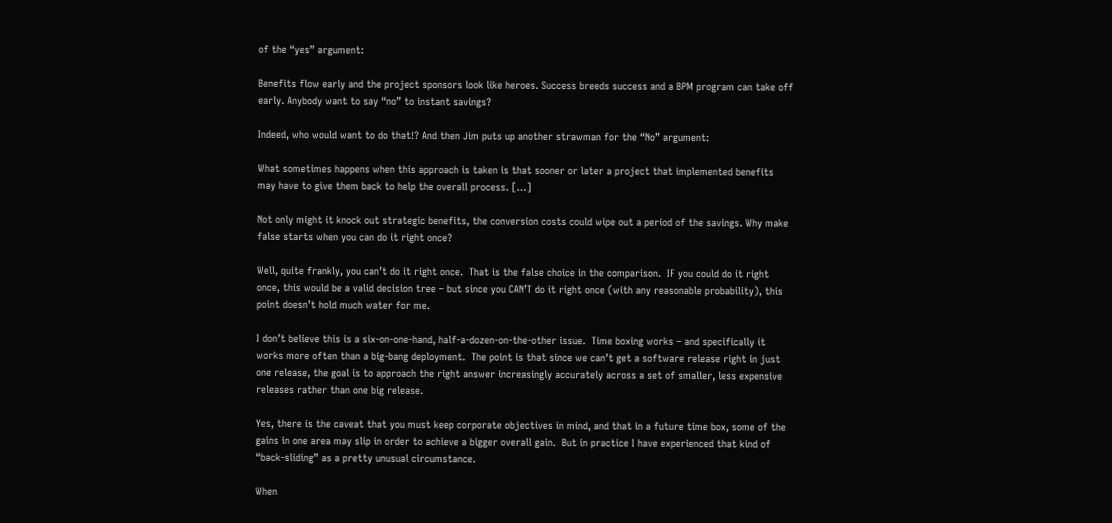of the “yes” argument:

Benefits flow early and the project sponsors look like heroes. Success breeds success and a BPM program can take off early. Anybody want to say “no” to instant savings?

Indeed, who would want to do that!? And then Jim puts up another strawman for the “No” argument:

What sometimes happens when this approach is taken is that sooner or later a project that implemented benefits may have to give them back to help the overall process. […]

Not only might it knock out strategic benefits, the conversion costs could wipe out a period of the savings. Why make false starts when you can do it right once?

Well, quite frankly, you can’t do it right once.  That is the false choice in the comparison.  IF you could do it right once, this would be a valid decision tree – but since you CAN’T do it right once (with any reasonable probability), this point doesn’t hold much water for me.

I don’t believe this is a six-on-one-hand, half-a-dozen-on-the-other issue.  Time boxing works – and specifically it works more often than a big-bang deployment.  The point is that since we can’t get a software release right in just one release, the goal is to approach the right answer increasingly accurately across a set of smaller, less expensive releases rather than one big release.

Yes, there is the caveat that you must keep corporate objectives in mind, and that in a future time box, some of the gains in one area may slip in order to achieve a bigger overall gain.  But in practice I have experienced that kind of “back-sliding” as a pretty unusual circumstance.

When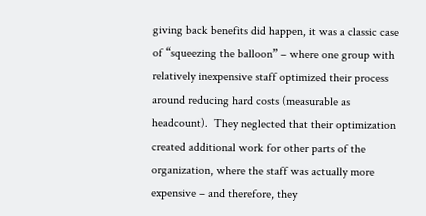giving back benefits did happen, it was a classic case of “squeezing the balloon” – where one group with relatively inexpensive staff optimized their process around reducing hard costs (measurable as headcount).  They neglected that their optimization created additional work for other parts of the organization, where the staff was actually more expensive – and therefore, they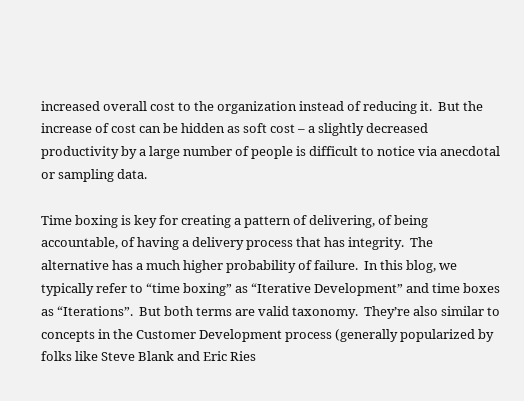increased overall cost to the organization instead of reducing it.  But the increase of cost can be hidden as soft cost – a slightly decreased productivity by a large number of people is difficult to notice via anecdotal or sampling data.

Time boxing is key for creating a pattern of delivering, of being accountable, of having a delivery process that has integrity.  The alternative has a much higher probability of failure.  In this blog, we typically refer to “time boxing” as “Iterative Development” and time boxes as “Iterations”.  But both terms are valid taxonomy.  They’re also similar to concepts in the Customer Development process (generally popularized by folks like Steve Blank and Eric Ries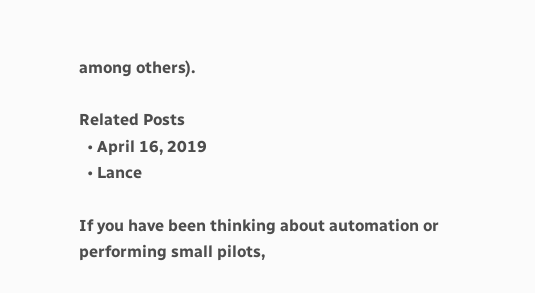among others).

Related Posts
  • April 16, 2019
  • Lance

If you have been thinking about automation or performing small pilots,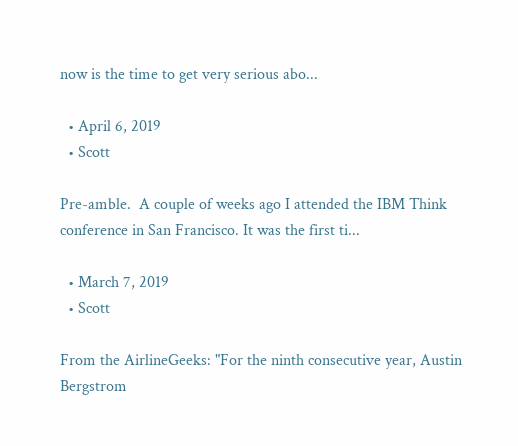now is the time to get very serious abo...

  • April 6, 2019
  • Scott

Pre-amble.  A couple of weeks ago I attended the IBM Think conference in San Francisco. It was the first ti...

  • March 7, 2019
  • Scott

From the AirlineGeeks: "For the ninth consecutive year, Austin Bergstrom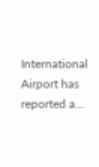International Airport has reported a...